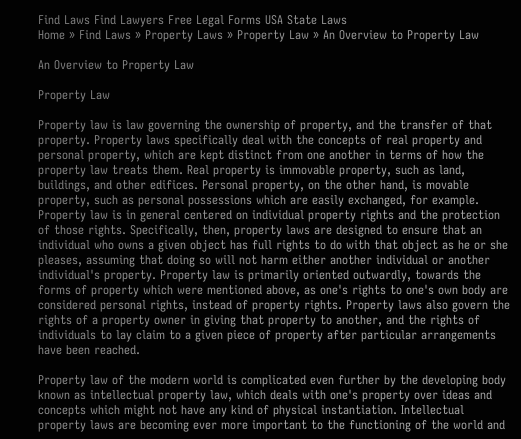Find Laws Find Lawyers Free Legal Forms USA State Laws
Home » Find Laws » Property Laws » Property Law » An Overview to Property Law

An Overview to Property Law

Property Law

Property law is law governing the ownership of property, and the transfer of that property. Property laws specifically deal with the concepts of real property and personal property, which are kept distinct from one another in terms of how the property law treats them. Real property is immovable property, such as land, buildings, and other edifices. Personal property, on the other hand, is movable property, such as personal possessions which are easily exchanged, for example. Property law is in general centered on individual property rights and the protection of those rights. Specifically, then, property laws are designed to ensure that an individual who owns a given object has full rights to do with that object as he or she pleases, assuming that doing so will not harm either another individual or another individual's property. Property law is primarily oriented outwardly, towards the forms of property which were mentioned above, as one's rights to one's own body are considered personal rights, instead of property rights. Property laws also govern the rights of a property owner in giving that property to another, and the rights of individuals to lay claim to a given piece of property after particular arrangements have been reached.

Property law of the modern world is complicated even further by the developing body known as intellectual property law, which deals with one's property over ideas and concepts which might not have any kind of physical instantiation. Intellectual property laws are becoming ever more important to the functioning of the world and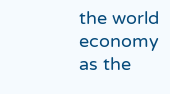the world economy as the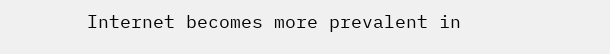Internet becomes more prevalent in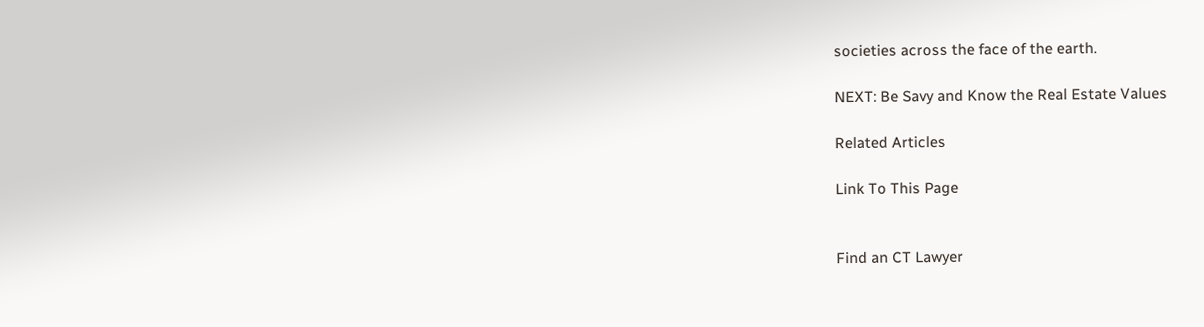societies across the face of the earth.

NEXT: Be Savy and Know the Real Estate Values

Related Articles

Link To This Page


Find an CT Lawyer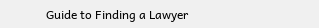Guide to Finding a Lawyer